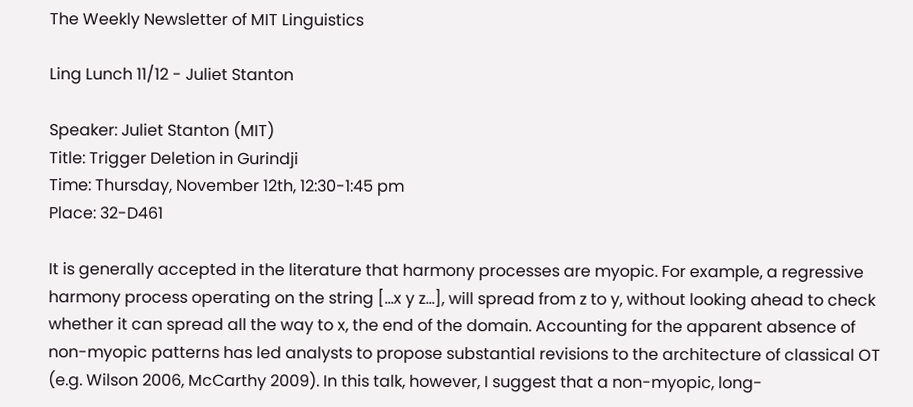The Weekly Newsletter of MIT Linguistics

Ling Lunch 11/12 - Juliet Stanton

Speaker: Juliet Stanton (MIT)
Title: Trigger Deletion in Gurindji
Time: Thursday, November 12th, 12:30-1:45 pm
Place: 32-D461

It is generally accepted in the literature that harmony processes are myopic. For example, a regressive harmony process operating on the string […x y z…], will spread from z to y, without looking ahead to check whether it can spread all the way to x, the end of the domain. Accounting for the apparent absence of non-myopic patterns has led analysts to propose substantial revisions to the architecture of classical OT (e.g. Wilson 2006, McCarthy 2009). In this talk, however, I suggest that a non-myopic, long-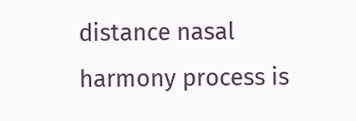distance nasal harmony process is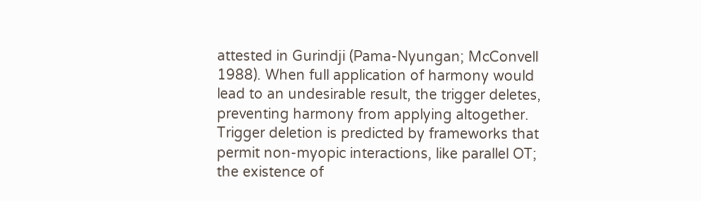attested in Gurindji (Pama-Nyungan; McConvell 1988). When full application of harmony would lead to an undesirable result, the trigger deletes, preventing harmony from applying altogether. Trigger deletion is predicted by frameworks that permit non-myopic interactions, like parallel OT; the existence of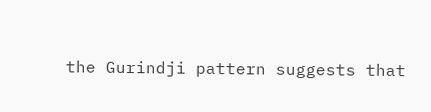the Gurindji pattern suggests that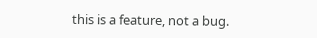this is a feature, not a bug.